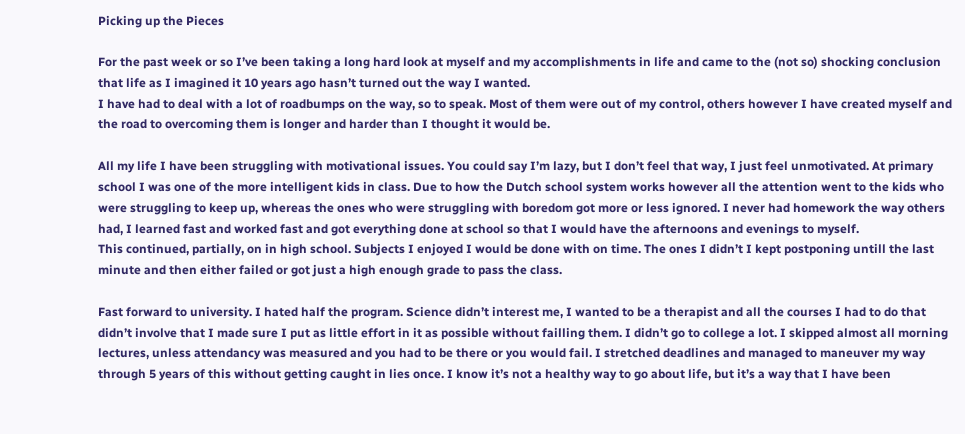Picking up the Pieces

For the past week or so I’ve been taking a long hard look at myself and my accomplishments in life and came to the (not so) shocking conclusion that life as I imagined it 10 years ago hasn’t turned out the way I wanted.
I have had to deal with a lot of roadbumps on the way, so to speak. Most of them were out of my control, others however I have created myself and the road to overcoming them is longer and harder than I thought it would be.

All my life I have been struggling with motivational issues. You could say I’m lazy, but I don’t feel that way, I just feel unmotivated. At primary school I was one of the more intelligent kids in class. Due to how the Dutch school system works however all the attention went to the kids who were struggling to keep up, whereas the ones who were struggling with boredom got more or less ignored. I never had homework the way others had, I learned fast and worked fast and got everything done at school so that I would have the afternoons and evenings to myself.
This continued, partially, on in high school. Subjects I enjoyed I would be done with on time. The ones I didn’t I kept postponing untill the last minute and then either failed or got just a high enough grade to pass the class.

Fast forward to university. I hated half the program. Science didn’t interest me, I wanted to be a therapist and all the courses I had to do that didn’t involve that I made sure I put as little effort in it as possible without failling them. I didn’t go to college a lot. I skipped almost all morning lectures, unless attendancy was measured and you had to be there or you would fail. I stretched deadlines and managed to maneuver my way through 5 years of this without getting caught in lies once. I know it’s not a healthy way to go about life, but it’s a way that I have been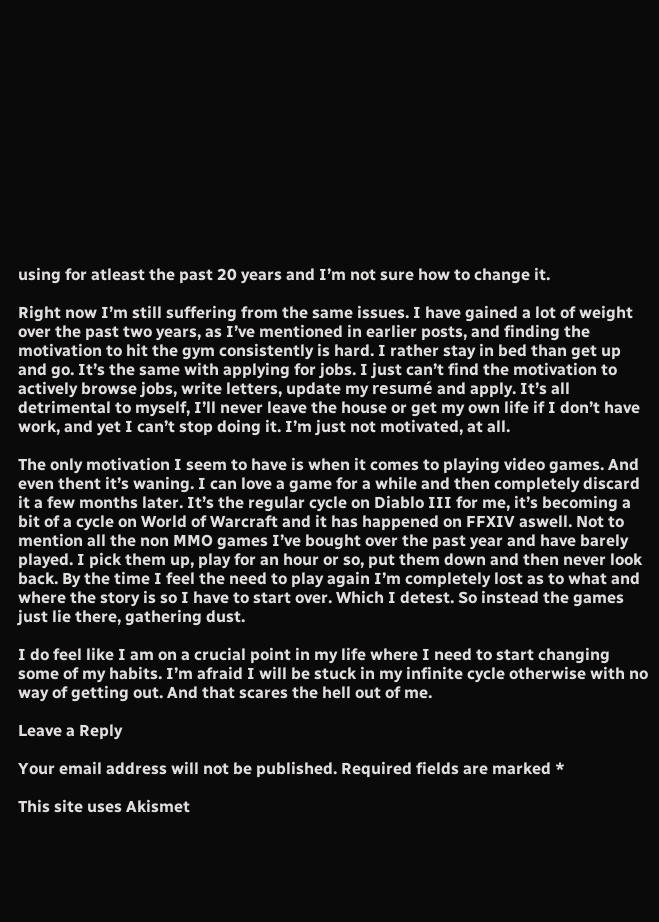using for atleast the past 20 years and I’m not sure how to change it.

Right now I’m still suffering from the same issues. I have gained a lot of weight over the past two years, as I’ve mentioned in earlier posts, and finding the motivation to hit the gym consistently is hard. I rather stay in bed than get up and go. It’s the same with applying for jobs. I just can’t find the motivation to actively browse jobs, write letters, update my resumé and apply. It’s all detrimental to myself, I’ll never leave the house or get my own life if I don’t have work, and yet I can’t stop doing it. I’m just not motivated, at all.

The only motivation I seem to have is when it comes to playing video games. And even thent it’s waning. I can love a game for a while and then completely discard it a few months later. It’s the regular cycle on Diablo III for me, it’s becoming a bit of a cycle on World of Warcraft and it has happened on FFXIV aswell. Not to mention all the non MMO games I’ve bought over the past year and have barely played. I pick them up, play for an hour or so, put them down and then never look back. By the time I feel the need to play again I’m completely lost as to what and where the story is so I have to start over. Which I detest. So instead the games just lie there, gathering dust.

I do feel like I am on a crucial point in my life where I need to start changing some of my habits. I’m afraid I will be stuck in my infinite cycle otherwise with no way of getting out. And that scares the hell out of me.

Leave a Reply

Your email address will not be published. Required fields are marked *

This site uses Akismet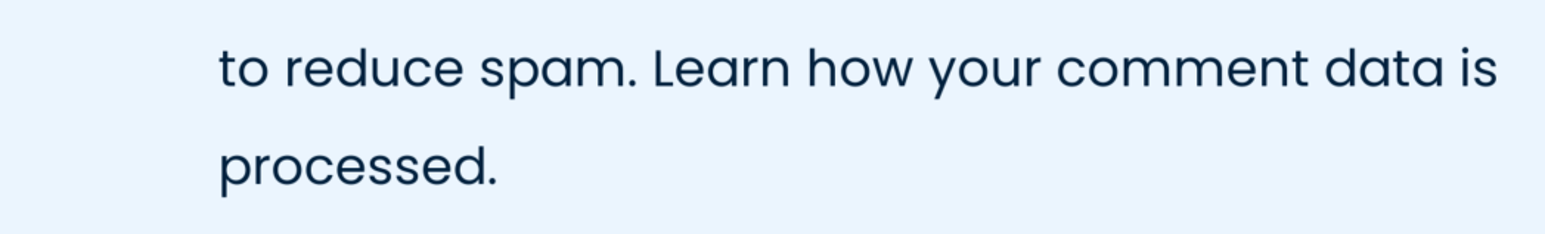to reduce spam. Learn how your comment data is processed.